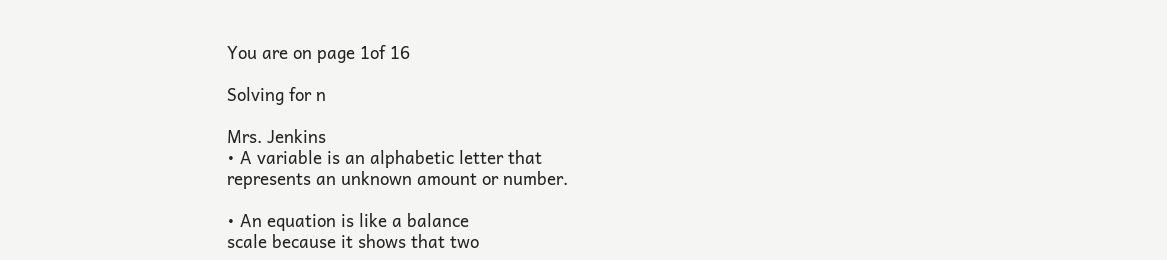You are on page 1of 16

Solving for n

Mrs. Jenkins
• A variable is an alphabetic letter that
represents an unknown amount or number.

• An equation is like a balance
scale because it shows that two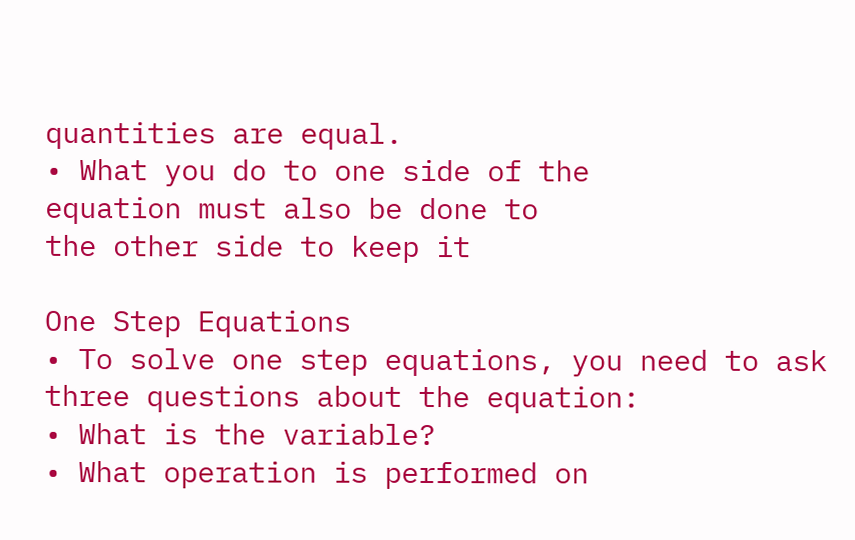quantities are equal.
• What you do to one side of the
equation must also be done to
the other side to keep it

One Step Equations
• To solve one step equations, you need to ask
three questions about the equation:
• What is the variable?
• What operation is performed on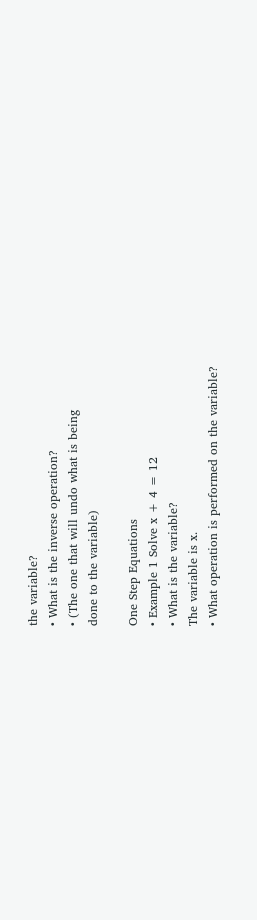the variable?
• What is the inverse operation?
• (The one that will undo what is being
done to the variable)

One Step Equations
• Example 1 Solve x + 4 = 12
• What is the variable?
The variable is x.
• What operation is performed on the variable?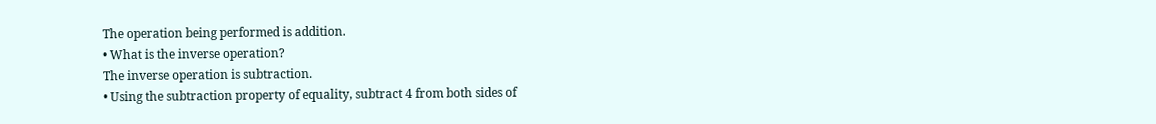The operation being performed is addition.
• What is the inverse operation?
The inverse operation is subtraction.
• Using the subtraction property of equality, subtract 4 from both sides of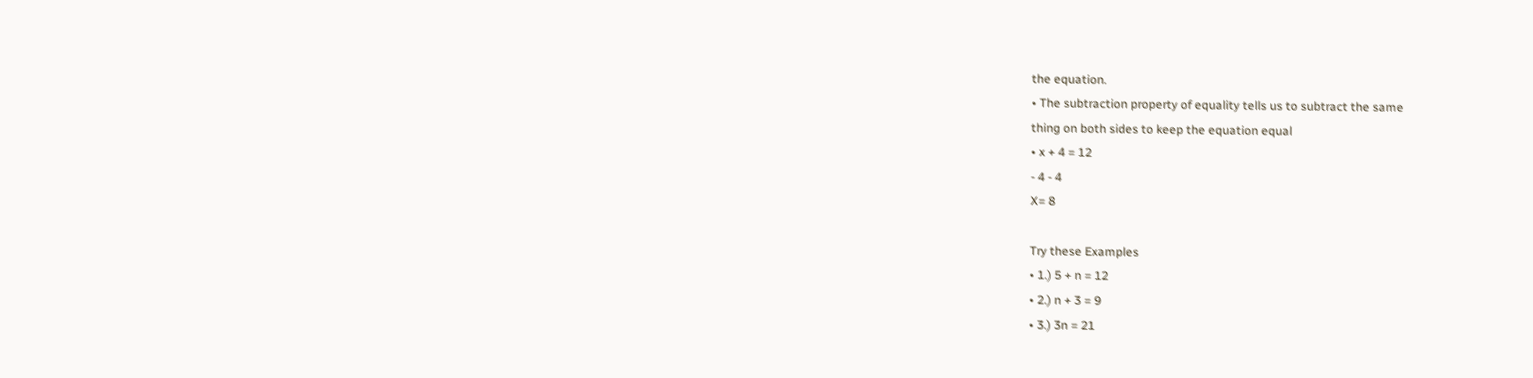the equation.
• The subtraction property of equality tells us to subtract the same
thing on both sides to keep the equation equal
• x + 4 = 12
- 4 - 4
X= 8

Try these Examples
• 1.) 5 + n = 12
• 2.) n + 3 = 9
• 3.) 3n = 21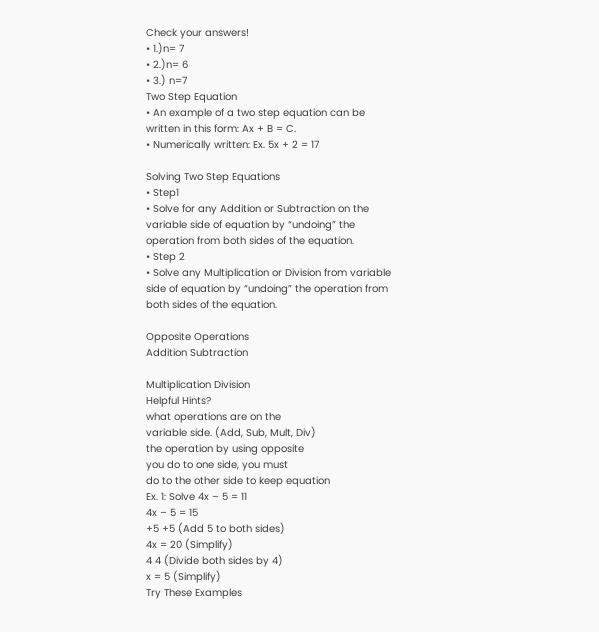Check your answers!
• 1.)n= 7
• 2.)n= 6
• 3.) n=7
Two Step Equation
• An example of a two step equation can be
written in this form: Ax + B = C.
• Numerically written: Ex. 5x + 2 = 17

Solving Two Step Equations
• Step1
• Solve for any Addition or Subtraction on the
variable side of equation by “undoing” the
operation from both sides of the equation.
• Step 2
• Solve any Multiplication or Division from variable
side of equation by “undoing” the operation from
both sides of the equation.

Opposite Operations
Addition Subtraction

Multiplication Division
Helpful Hints?
what operations are on the
variable side. (Add, Sub, Mult, Div)
the operation by using opposite
you do to one side, you must
do to the other side to keep equation
Ex. 1: Solve 4x – 5 = 11
4x – 5 = 15
+5 +5 (Add 5 to both sides)
4x = 20 (Simplify)
4 4 (Divide both sides by 4)
x = 5 (Simplify)
Try These Examples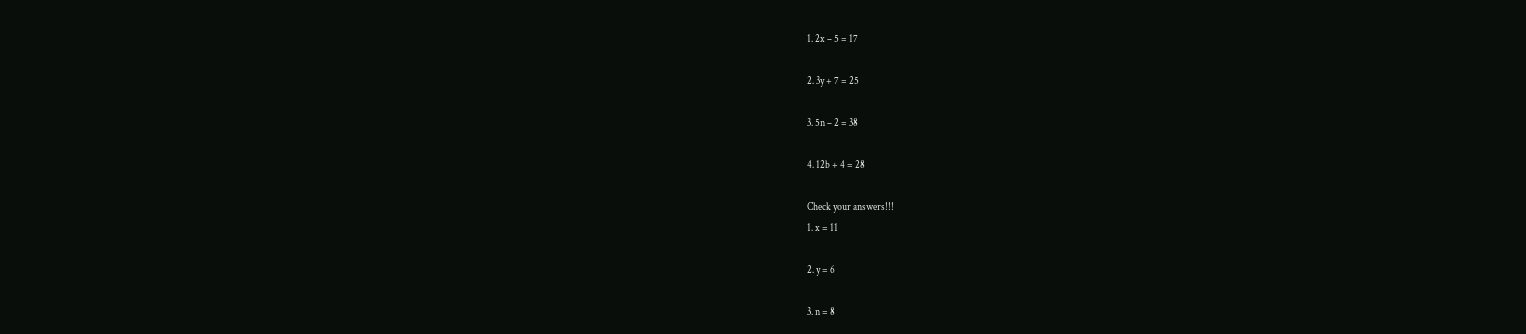1. 2x – 5 = 17

2. 3y + 7 = 25

3. 5n – 2 = 38

4. 12b + 4 = 28

Check your answers!!!
1. x = 11

2. y = 6

3. n = 8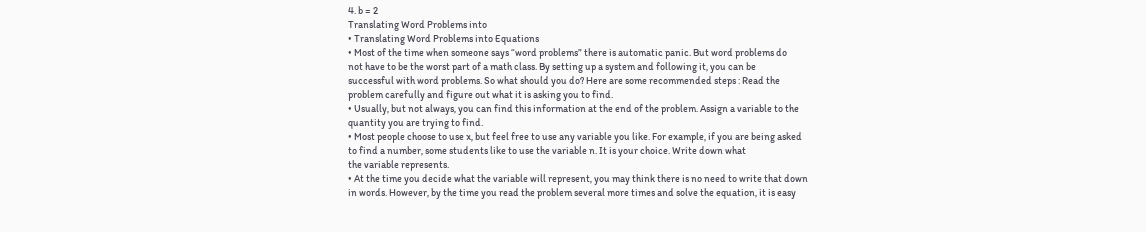4. b = 2
Translating Word Problems into
• Translating Word Problems into Equations
• Most of the time when someone says “word problems” there is automatic panic. But word problems do
not have to be the worst part of a math class. By setting up a system and following it, you can be
successful with word problems. So what should you do? Here are some recommended steps : Read the
problem carefully and figure out what it is asking you to find.
• Usually, but not always, you can find this information at the end of the problem. Assign a variable to the
quantity you are trying to find.
• Most people choose to use x, but feel free to use any variable you like. For example, if you are being asked
to find a number, some students like to use the variable n. It is your choice. Write down what
the variable represents.
• At the time you decide what the variable will represent, you may think there is no need to write that down
in words. However, by the time you read the problem several more times and solve the equation, it is easy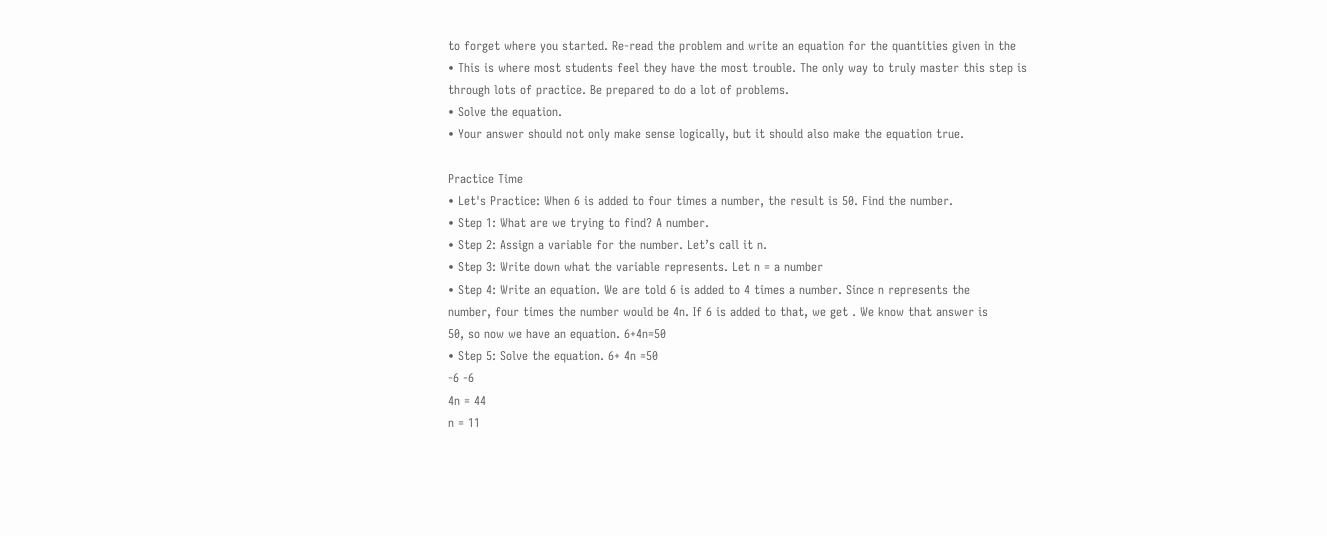to forget where you started. Re-read the problem and write an equation for the quantities given in the
• This is where most students feel they have the most trouble. The only way to truly master this step is
through lots of practice. Be prepared to do a lot of problems.
• Solve the equation.
• Your answer should not only make sense logically, but it should also make the equation true.

Practice Time
• Let's Practice: When 6 is added to four times a number, the result is 50. Find the number.
• Step 1: What are we trying to find? A number.
• Step 2: Assign a variable for the number. Let’s call it n.
• Step 3: Write down what the variable represents. Let n = a number
• Step 4: Write an equation. We are told 6 is added to 4 times a number. Since n represents the
number, four times the number would be 4n. If 6 is added to that, we get . We know that answer is
50, so now we have an equation. 6+4n=50
• Step 5: Solve the equation. 6+ 4n =50
-6 -6
4n = 44
n = 11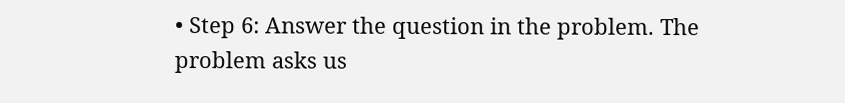• Step 6: Answer the question in the problem. The problem asks us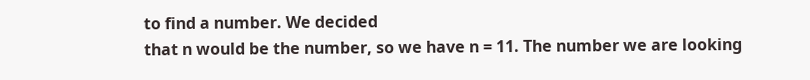to find a number. We decided
that n would be the number, so we have n = 11. The number we are looking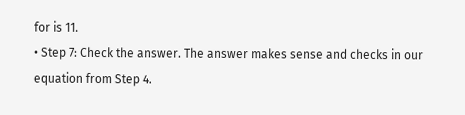for is 11.
• Step 7: Check the answer. The answer makes sense and checks in our equation from Step 4.